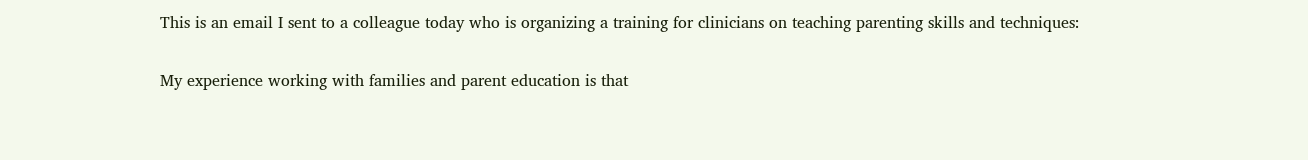This is an email I sent to a colleague today who is organizing a training for clinicians on teaching parenting skills and techniques:

My experience working with families and parent education is that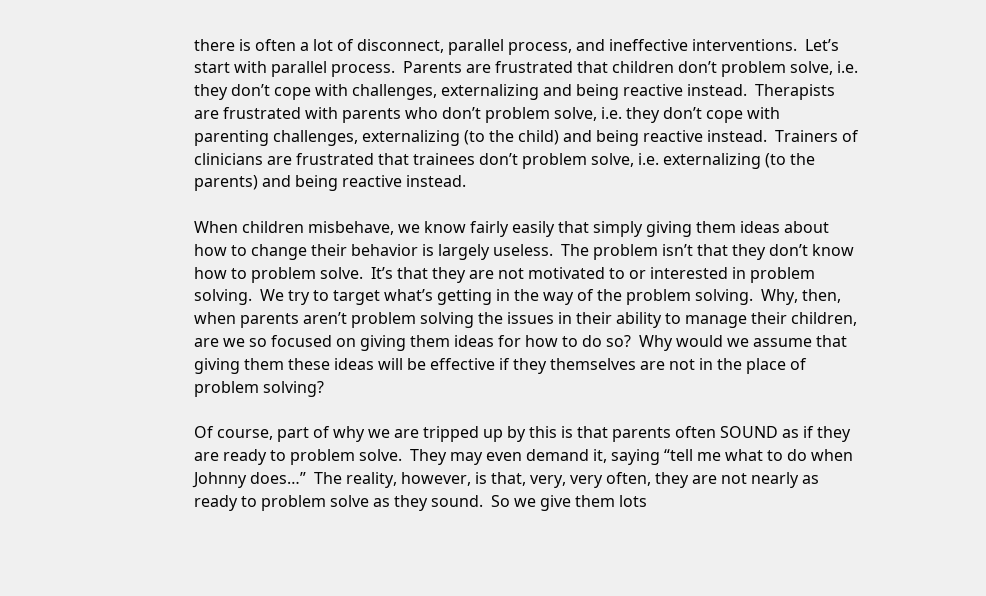there is often a lot of disconnect, parallel process, and ineffective interventions.  Let’s start with parallel process.  Parents are frustrated that children don’t problem solve, i.e. they don’t cope with challenges, externalizing and being reactive instead.  Therapists are frustrated with parents who don’t problem solve, i.e. they don’t cope with parenting challenges, externalizing (to the child) and being reactive instead.  Trainers of clinicians are frustrated that trainees don’t problem solve, i.e. externalizing (to the parents) and being reactive instead.

When children misbehave, we know fairly easily that simply giving them ideas about how to change their behavior is largely useless.  The problem isn’t that they don’t know how to problem solve.  It’s that they are not motivated to or interested in problem solving.  We try to target what’s getting in the way of the problem solving.  Why, then, when parents aren’t problem solving the issues in their ability to manage their children, are we so focused on giving them ideas for how to do so?  Why would we assume that giving them these ideas will be effective if they themselves are not in the place of problem solving?

Of course, part of why we are tripped up by this is that parents often SOUND as if they are ready to problem solve.  They may even demand it, saying “tell me what to do when Johnny does…”  The reality, however, is that, very, very often, they are not nearly as ready to problem solve as they sound.  So we give them lots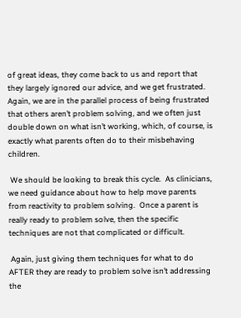of great ideas, they come back to us and report that they largely ignored our advice, and we get frustrated.  Again, we are in the parallel process of being frustrated that others aren’t problem solving, and we often just double down on what isn’t working, which, of course, is exactly what parents often do to their misbehaving children.

 We should be looking to break this cycle.  As clinicians, we need guidance about how to help move parents from reactivity to problem solving.  Once a parent is really ready to problem solve, then the specific techniques are not that complicated or difficult.

 Again, just giving them techniques for what to do AFTER they are ready to problem solve isn’t addressing the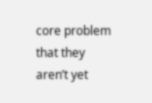core problem that they aren’t yet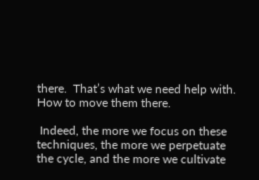there.  That’s what we need help with.  How to move them there.

 Indeed, the more we focus on these techniques, the more we perpetuate the cycle, and the more we cultivate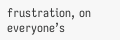frustration, on everyone’s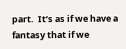part.  It’s as if we have a fantasy that if we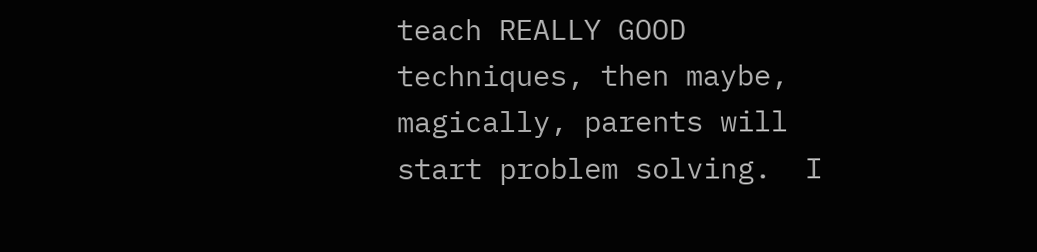teach REALLY GOOD techniques, then maybe, magically, parents will start problem solving.  I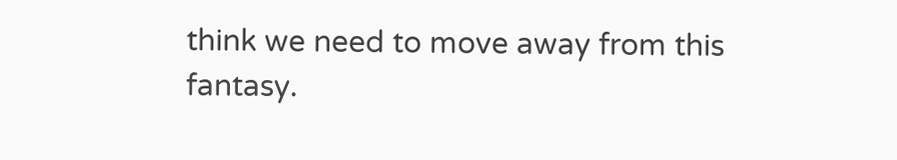think we need to move away from this fantasy.